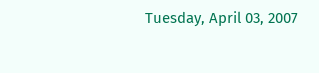Tuesday, April 03, 2007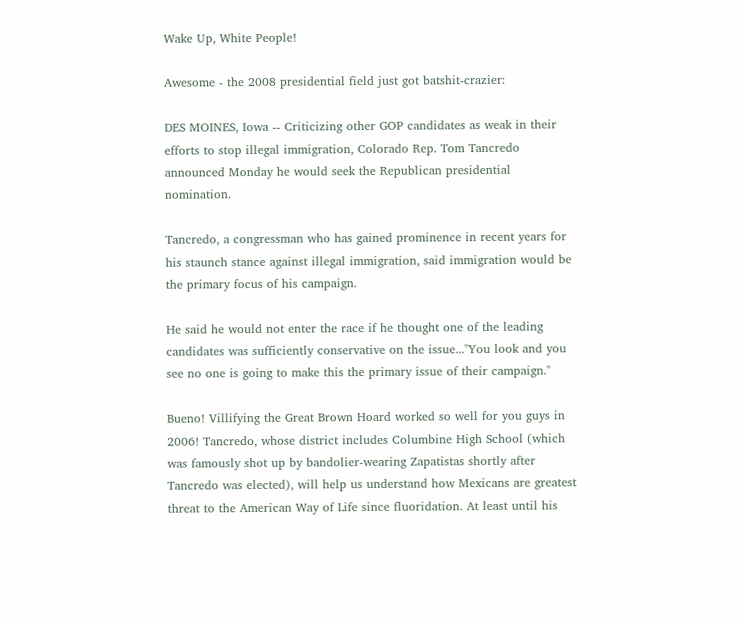Wake Up, White People!

Awesome - the 2008 presidential field just got batshit-crazier:

DES MOINES, Iowa -- Criticizing other GOP candidates as weak in their efforts to stop illegal immigration, Colorado Rep. Tom Tancredo announced Monday he would seek the Republican presidential nomination.

Tancredo, a congressman who has gained prominence in recent years for his staunch stance against illegal immigration, said immigration would be the primary focus of his campaign.

He said he would not enter the race if he thought one of the leading candidates was sufficiently conservative on the issue..."You look and you see no one is going to make this the primary issue of their campaign."

Bueno! Villifying the Great Brown Hoard worked so well for you guys in 2006! Tancredo, whose district includes Columbine High School (which was famously shot up by bandolier-wearing Zapatistas shortly after Tancredo was elected), will help us understand how Mexicans are greatest threat to the American Way of Life since fluoridation. At least until his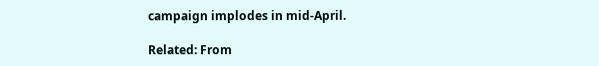campaign implodes in mid-April.

Related: From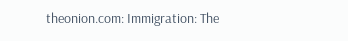theonion.com: Immigration: The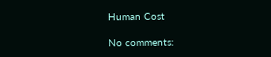Human Cost

No comments: